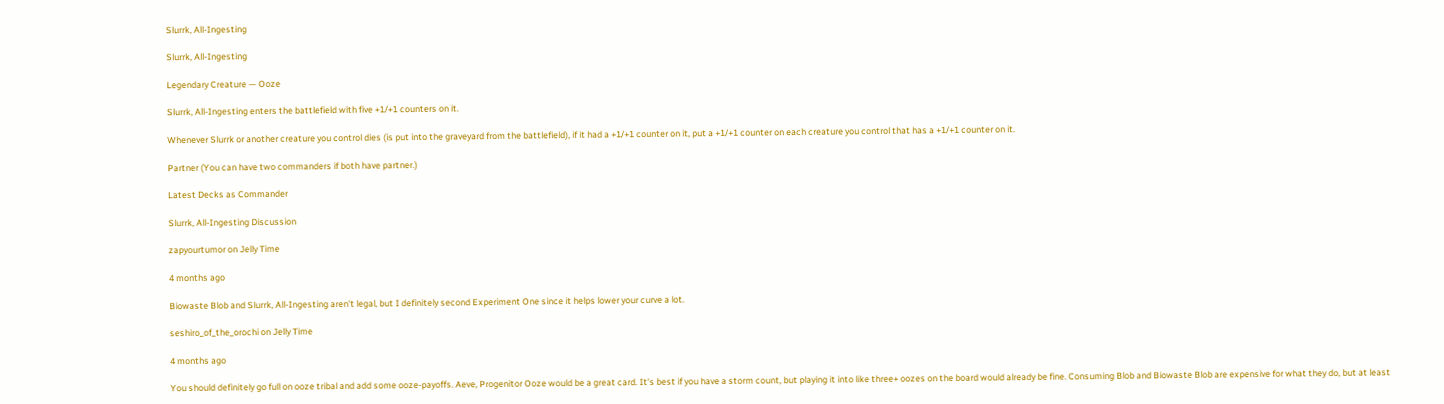Slurrk, All-Ingesting

Slurrk, All-Ingesting

Legendary Creature — Ooze

Slurrk, All-Ingesting enters the battlefield with five +1/+1 counters on it.

Whenever Slurrk or another creature you control dies (is put into the graveyard from the battlefield), if it had a +1/+1 counter on it, put a +1/+1 counter on each creature you control that has a +1/+1 counter on it.

Partner (You can have two commanders if both have partner.)

Latest Decks as Commander

Slurrk, All-Ingesting Discussion

zapyourtumor on Jelly Time

4 months ago

Biowaste Blob and Slurrk, All-Ingesting aren't legal, but I definitely second Experiment One since it helps lower your curve a lot.

seshiro_of_the_orochi on Jelly Time

4 months ago

You should definitely go full on ooze tribal and add some ooze-payoffs. Aeve, Progenitor Ooze would be a great card. It's best if you have a storm count, but playing it into like three+ oozes on the board would already be fine. Consuming Blob and Biowaste Blob are expensive for what they do, but at least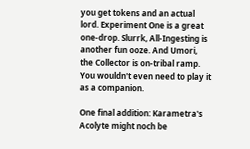you get tokens and an actual lord. Experiment One is a great one-drop. Slurrk, All-Ingesting is another fun ooze. And Umori, the Collector is on-tribal ramp. You wouldn't even need to play it as a companion.

One final addition: Karametra's Acolyte might noch be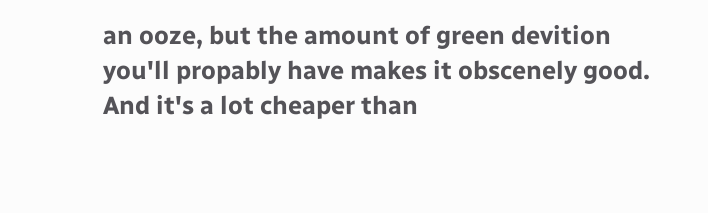an ooze, but the amount of green devition you'll propably have makes it obscenely good. And it's a lot cheaper than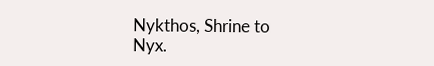Nykthos, Shrine to Nyx.